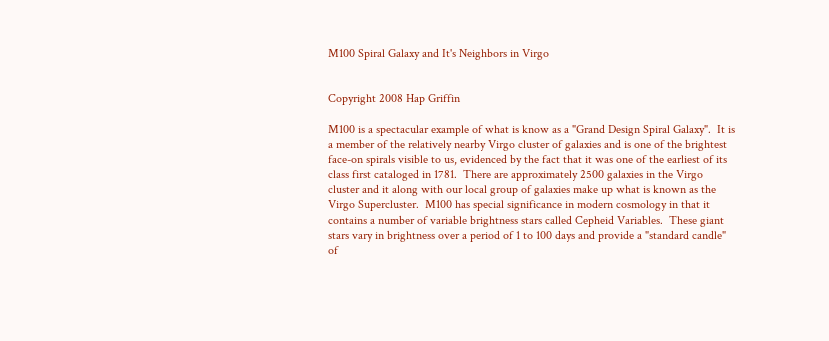M100 Spiral Galaxy and It's Neighbors in Virgo


Copyright 2008 Hap Griffin

M100 is a spectacular example of what is know as a "Grand Design Spiral Galaxy".  It is a member of the relatively nearby Virgo cluster of galaxies and is one of the brightest face-on spirals visible to us, evidenced by the fact that it was one of the earliest of its class first cataloged in 1781.  There are approximately 2500 galaxies in the Virgo cluster and it along with our local group of galaxies make up what is known as the Virgo Supercluster.  M100 has special significance in modern cosmology in that it contains a number of variable brightness stars called Cepheid Variables.  These giant stars vary in brightness over a period of 1 to 100 days and provide a "standard candle" of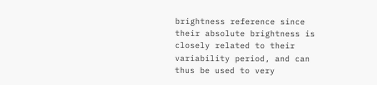brightness reference since their absolute brightness is closely related to their variability period, and can thus be used to very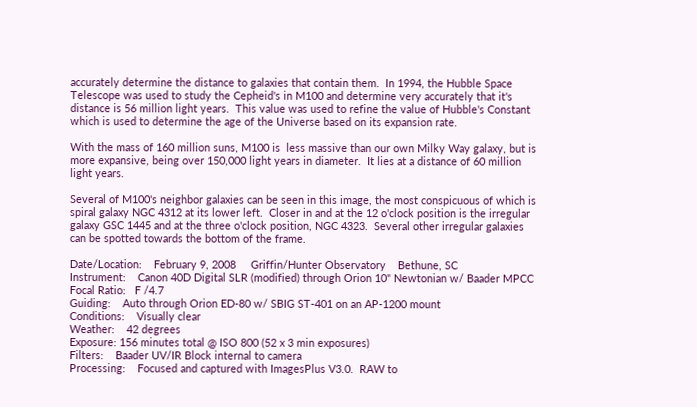accurately determine the distance to galaxies that contain them.  In 1994, the Hubble Space Telescope was used to study the Cepheid's in M100 and determine very accurately that it's distance is 56 million light years.  This value was used to refine the value of Hubble's Constant which is used to determine the age of the Universe based on its expansion rate.

With the mass of 160 million suns, M100 is  less massive than our own Milky Way galaxy, but is more expansive, being over 150,000 light years in diameter.  It lies at a distance of 60 million light years.

Several of M100's neighbor galaxies can be seen in this image, the most conspicuous of which is spiral galaxy NGC 4312 at its lower left.  Closer in and at the 12 o'clock position is the irregular galaxy GSC 1445 and at the three o'clock position, NGC 4323.  Several other irregular galaxies can be spotted towards the bottom of the frame.

Date/Location:    February 9, 2008     Griffin/Hunter Observatory    Bethune, SC
Instrument:    Canon 40D Digital SLR (modified) through Orion 10" Newtonian w/ Baader MPCC
Focal Ratio:   F /4.7
Guiding:    Auto through Orion ED-80 w/ SBIG ST-401 on an AP-1200 mount
Conditions:    Visually clear
Weather:    42 degrees
Exposure: 156 minutes total @ ISO 800 (52 x 3 min exposures)
Filters:    Baader UV/IR Block internal to camera
Processing:    Focused and captured with ImagesPlus V3.0.  RAW to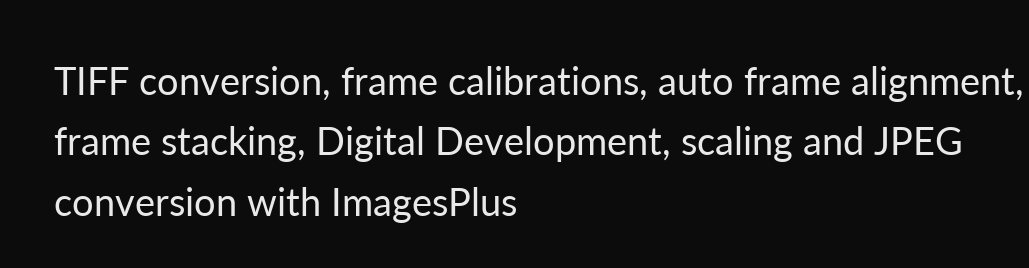TIFF conversion, frame calibrations, auto frame alignment, frame stacking, Digital Development, scaling and JPEG conversion with ImagesPlus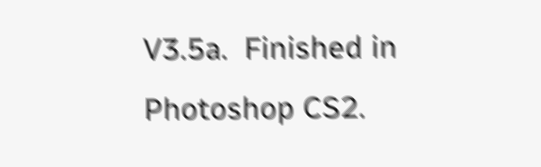V3.5a.  Finished in Photoshop CS2.